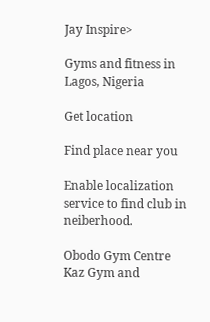Jay Inspire>

Gyms and fitness in Lagos, Nigeria

Get location

Find place near you

Enable localization service to find club in neiberhood.

Obodo Gym Centre
Kaz Gym and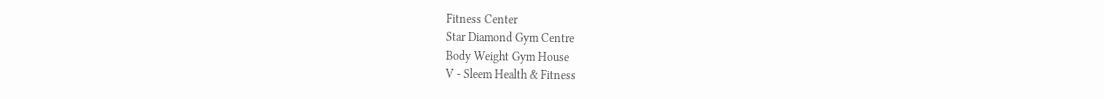Fitness Center
Star Diamond Gym Centre
Body Weight Gym House
V - Sleem Health & Fitness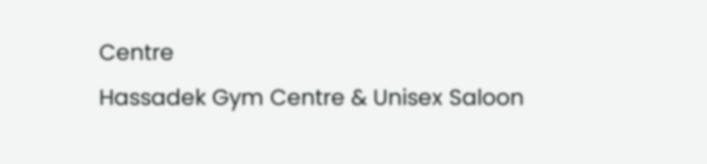Centre
Hassadek Gym Centre & Unisex Saloon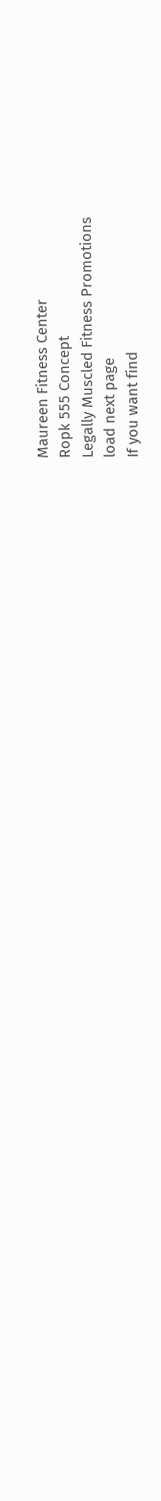Maureen Fitness Center
Ropk 555 Concept
Legally Muscled Fitness Promotions
load next page
If you want find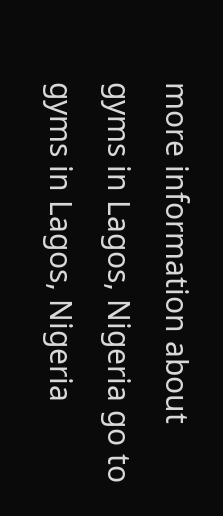more information about gyms in Lagos, Nigeria go to gyms in Lagos, Nigeria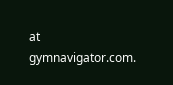at gymnavigator.com.